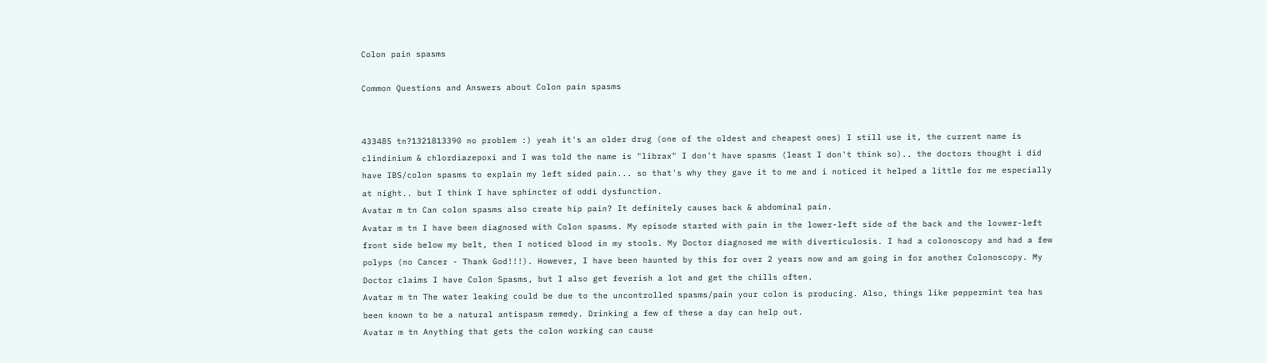Colon pain spasms

Common Questions and Answers about Colon pain spasms


433485 tn?1321813390 no problem :) yeah it's an older drug (one of the oldest and cheapest ones) I still use it, the current name is clindinium & chlordiazepoxi and I was told the name is "librax" I don't have spasms (least I don't think so).. the doctors thought i did have IBS/colon spasms to explain my left sided pain... so that's why they gave it to me and i noticed it helped a little for me especially at night.. but I think I have sphincter of oddi dysfunction.
Avatar m tn Can colon spasms also create hip pain? It definitely causes back & abdominal pain.
Avatar m tn I have been diagnosed with Colon spasms. My episode started with pain in the lower-left side of the back and the lovwer-left front side below my belt, then I noticed blood in my stools. My Doctor diagnosed me with diverticulosis. I had a colonoscopy and had a few polyps (no Cancer - Thank God!!!). However, I have been haunted by this for over 2 years now and am going in for another Colonoscopy. My Doctor claims I have Colon Spasms, but I also get feverish a lot and get the chills often.
Avatar m tn The water leaking could be due to the uncontrolled spasms/pain your colon is producing. Also, things like peppermint tea has been known to be a natural antispasm remedy. Drinking a few of these a day can help out.
Avatar m tn Anything that gets the colon working can cause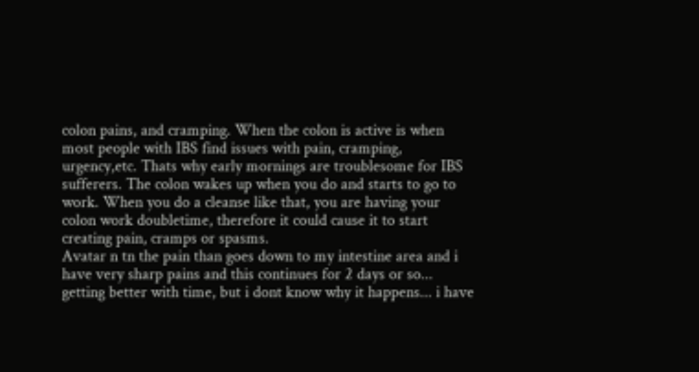colon pains, and cramping. When the colon is active is when most people with IBS find issues with pain, cramping, urgency,etc. Thats why early mornings are troublesome for IBS sufferers. The colon wakes up when you do and starts to go to work. When you do a cleanse like that, you are having your colon work doubletime, therefore it could cause it to start creating pain, cramps or spasms.
Avatar n tn the pain than goes down to my intestine area and i have very sharp pains and this continues for 2 days or so... getting better with time, but i dont know why it happens... i have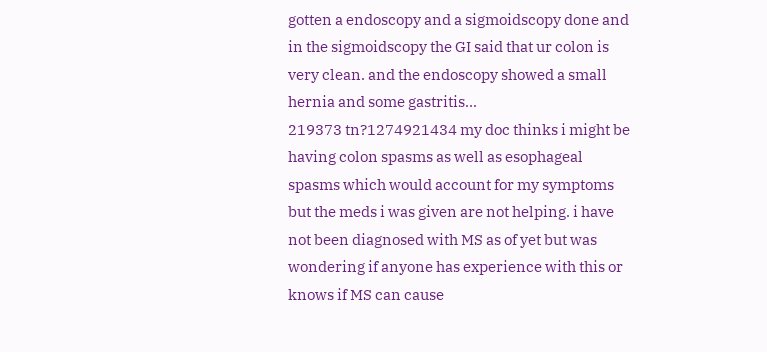gotten a endoscopy and a sigmoidscopy done and in the sigmoidscopy the GI said that ur colon is very clean. and the endoscopy showed a small hernia and some gastritis...
219373 tn?1274921434 my doc thinks i might be having colon spasms as well as esophageal spasms which would account for my symptoms but the meds i was given are not helping. i have not been diagnosed with MS as of yet but was wondering if anyone has experience with this or knows if MS can cause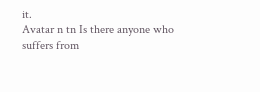it.
Avatar n tn Is there anyone who suffers from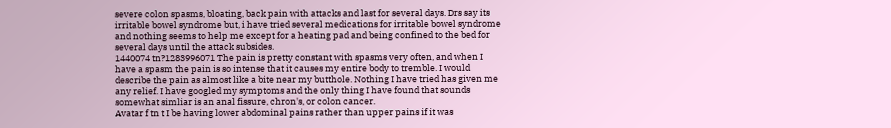severe colon spasms, bloating, back pain with attacks and last for several days. Drs say its irritable bowel syndrome but, i have tried several medications for irritable bowel syndrome and nothing seems to help me except for a heating pad and being confined to the bed for several days until the attack subsides.
1440074 tn?1283996071 The pain is pretty constant with spasms very often, and when I have a spasm the pain is so intense that it causes my entire body to tremble. I would describe the pain as almost like a bite near my butthole. Nothing I have tried has given me any relief. I have googled my symptoms and the only thing I have found that sounds somewhat simliar is an anal fissure, chron's, or colon cancer.
Avatar f tn t I be having lower abdominal pains rather than upper pains if it was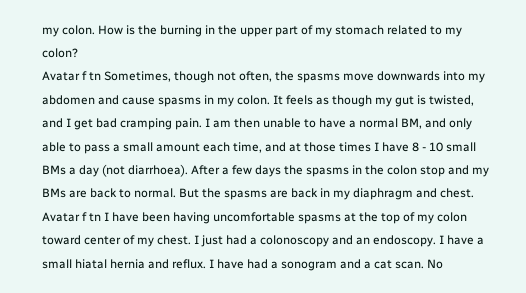my colon. How is the burning in the upper part of my stomach related to my colon?
Avatar f tn Sometimes, though not often, the spasms move downwards into my abdomen and cause spasms in my colon. It feels as though my gut is twisted, and I get bad cramping pain. I am then unable to have a normal BM, and only able to pass a small amount each time, and at those times I have 8 - 10 small BMs a day (not diarrhoea). After a few days the spasms in the colon stop and my BMs are back to normal. But the spasms are back in my diaphragm and chest.
Avatar f tn I have been having uncomfortable spasms at the top of my colon toward center of my chest. I just had a colonoscopy and an endoscopy. I have a small hiatal hernia and reflux. I have had a sonogram and a cat scan. No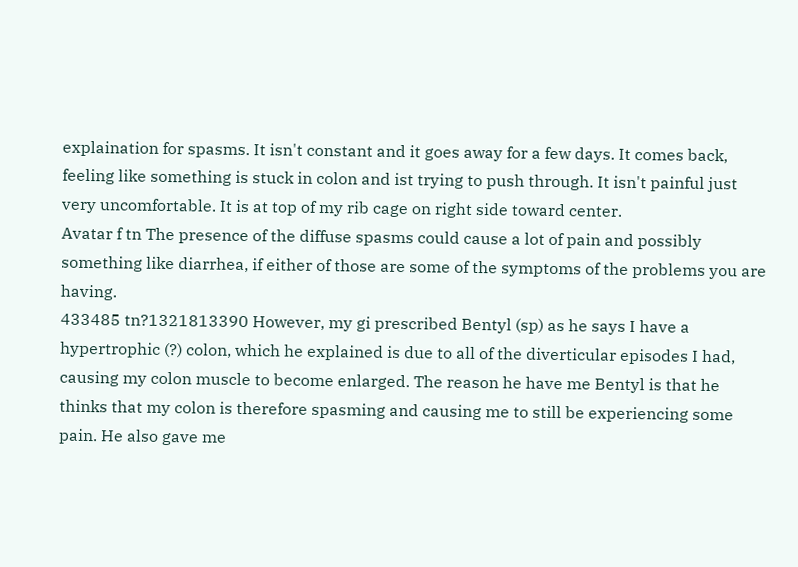explaination for spasms. It isn't constant and it goes away for a few days. It comes back, feeling like something is stuck in colon and ist trying to push through. It isn't painful just very uncomfortable. It is at top of my rib cage on right side toward center.
Avatar f tn The presence of the diffuse spasms could cause a lot of pain and possibly something like diarrhea, if either of those are some of the symptoms of the problems you are having.
433485 tn?1321813390 However, my gi prescribed Bentyl (sp) as he says I have a hypertrophic (?) colon, which he explained is due to all of the diverticular episodes I had, causing my colon muscle to become enlarged. The reason he have me Bentyl is that he thinks that my colon is therefore spasming and causing me to still be experiencing some pain. He also gave me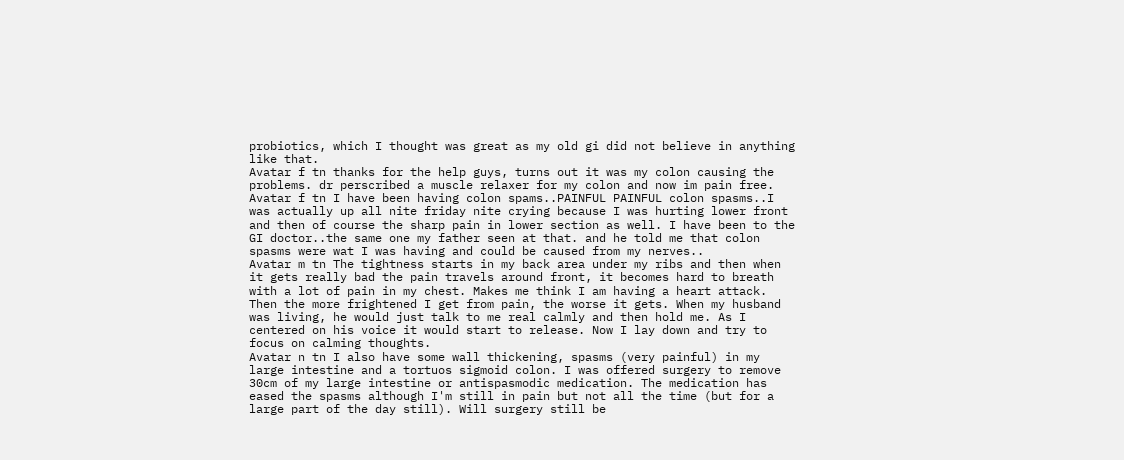probiotics, which I thought was great as my old gi did not believe in anything like that.
Avatar f tn thanks for the help guys, turns out it was my colon causing the problems. dr perscribed a muscle relaxer for my colon and now im pain free.
Avatar f tn I have been having colon spams..PAINFUL PAINFUL colon spasms..I was actually up all nite friday nite crying because I was hurting lower front and then of course the sharp pain in lower section as well. I have been to the GI doctor..the same one my father seen at that. and he told me that colon spasms were wat I was having and could be caused from my nerves..
Avatar m tn The tightness starts in my back area under my ribs and then when it gets really bad the pain travels around front, it becomes hard to breath with a lot of pain in my chest. Makes me think I am having a heart attack. Then the more frightened I get from pain, the worse it gets. When my husband was living, he would just talk to me real calmly and then hold me. As I centered on his voice it would start to release. Now I lay down and try to focus on calming thoughts.
Avatar n tn I also have some wall thickening, spasms (very painful) in my large intestine and a tortuos sigmoid colon. I was offered surgery to remove 30cm of my large intestine or antispasmodic medication. The medication has eased the spasms although I'm still in pain but not all the time (but for a large part of the day still). Will surgery still be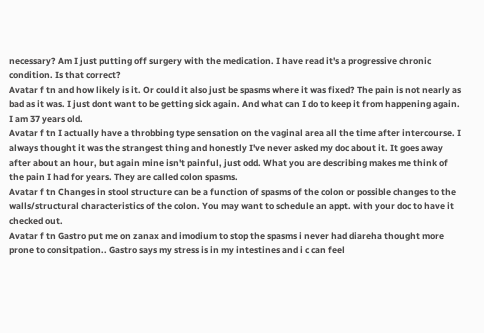necessary? Am I just putting off surgery with the medication. I have read it's a progressive chronic condition. Is that correct?
Avatar f tn and how likely is it. Or could it also just be spasms where it was fixed? The pain is not nearly as bad as it was. I just dont want to be getting sick again. And what can I do to keep it from happening again. I am 37 years old.
Avatar f tn I actually have a throbbing type sensation on the vaginal area all the time after intercourse. I always thought it was the strangest thing and honestly I've never asked my doc about it. It goes away after about an hour, but again mine isn't painful, just odd. What you are describing makes me think of the pain I had for years. They are called colon spasms.
Avatar f tn Changes in stool structure can be a function of spasms of the colon or possible changes to the walls/structural characteristics of the colon. You may want to schedule an appt. with your doc to have it checked out.
Avatar f tn Gastro put me on zanax and imodium to stop the spasms i never had diareha thought more prone to consitpation.. Gastro says my stress is in my intestines and i c can feel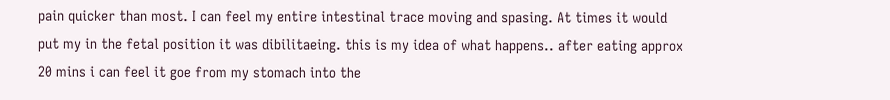pain quicker than most. I can feel my entire intestinal trace moving and spasing. At times it would put my in the fetal position it was dibilitaeing. this is my idea of what happens.. after eating approx 20 mins i can feel it goe from my stomach into the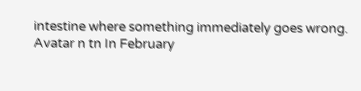intestine where something immediately goes wrong.
Avatar n tn In February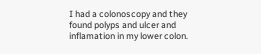I had a colonoscopy and they found polyps and ulcer and inflamation in my lower colon.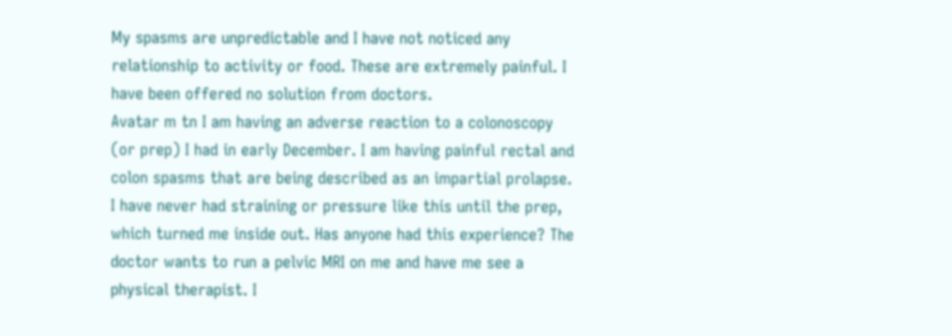My spasms are unpredictable and I have not noticed any relationship to activity or food. These are extremely painful. I have been offered no solution from doctors.
Avatar m tn I am having an adverse reaction to a colonoscopy (or prep) I had in early December. I am having painful rectal and colon spasms that are being described as an impartial prolapse. I have never had straining or pressure like this until the prep, which turned me inside out. Has anyone had this experience? The doctor wants to run a pelvic MRI on me and have me see a physical therapist. I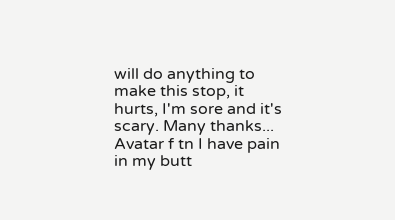will do anything to make this stop, it hurts, I'm sore and it's scary. Many thanks...
Avatar f tn I have pain in my butt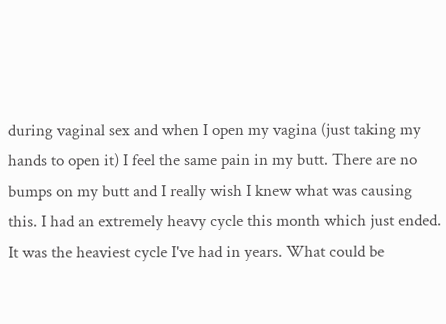during vaginal sex and when I open my vagina (just taking my hands to open it) I feel the same pain in my butt. There are no bumps on my butt and I really wish I knew what was causing this. I had an extremely heavy cycle this month which just ended. It was the heaviest cycle I've had in years. What could be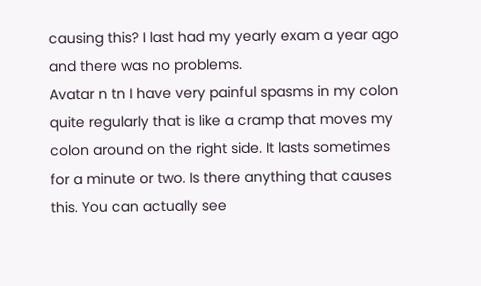causing this? I last had my yearly exam a year ago and there was no problems.
Avatar n tn I have very painful spasms in my colon quite regularly that is like a cramp that moves my colon around on the right side. It lasts sometimes for a minute or two. Is there anything that causes this. You can actually see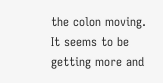the colon moving. It seems to be getting more and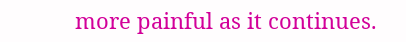more painful as it continues.